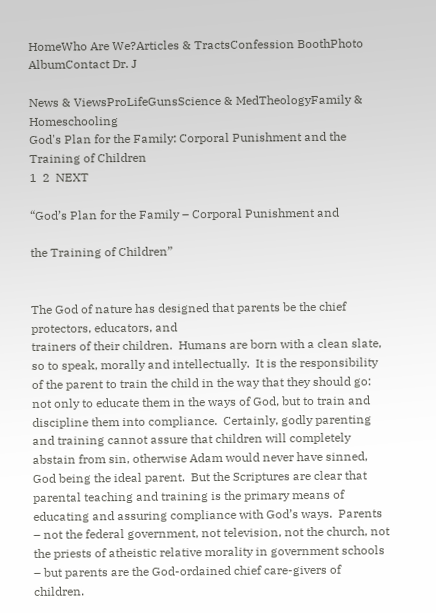HomeWho Are We?Articles & TractsConfession BoothPhoto AlbumContact Dr. J

News & ViewsProLifeGunsScience & MedTheologyFamily & Homeschooling
God's Plan for the Family: Corporal Punishment and the Training of Children
1  2  NEXT

“God’s Plan for the Family – Corporal Punishment and

the Training of Children”


The God of nature has designed that parents be the chief protectors, educators, and
trainers of their children.  Humans are born with a clean slate, so to speak, morally and intellectually.  It is the responsibility of the parent to train the child in the way that they should go: not only to educate them in the ways of God, but to train and discipline them into compliance.  Certainly, godly parenting and training cannot assure that children will completely abstain from sin, otherwise Adam would never have sinned, God being the ideal parent.  But the Scriptures are clear that parental teaching and training is the primary means of educating and assuring compliance with God’s ways.  Parents – not the federal government, not television, not the church, not the priests of atheistic relative morality in government schools – but parents are the God-ordained chief care-givers of children.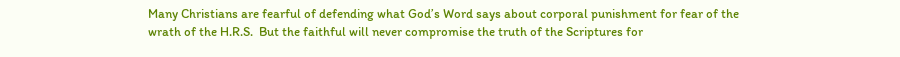Many Christians are fearful of defending what God’s Word says about corporal punishment for fear of the wrath of the H.R.S.  But the faithful will never compromise the truth of the Scriptures for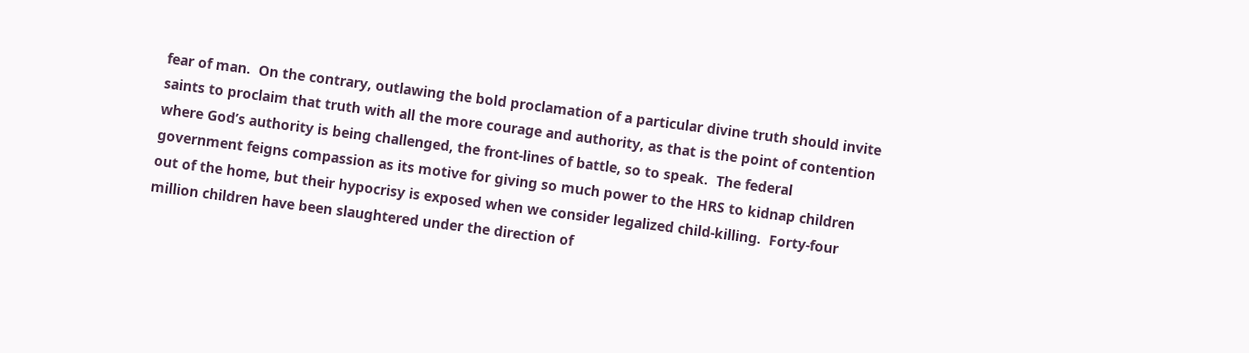fear of man.  On the contrary, outlawing the bold proclamation of a particular divine truth should invite saints to proclaim that truth with all the more courage and authority, as that is the point of contention where God’s authority is being challenged, the front-lines of battle, so to speak.  The federal government feigns compassion as its motive for giving so much power to the HRS to kidnap children out of the home, but their hypocrisy is exposed when we consider legalized child-killing.  Forty-four million children have been slaughtered under the direction of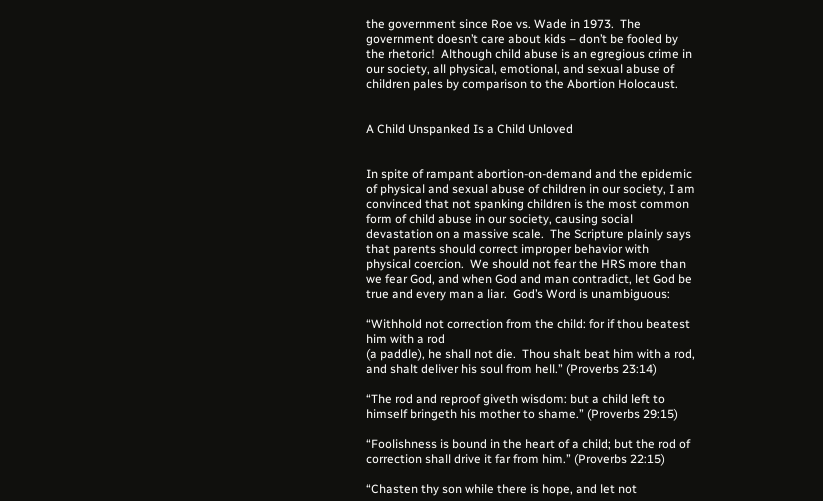the government since Roe vs. Wade in 1973.  The government doesn’t care about kids – don’t be fooled by the rhetoric!  Although child abuse is an egregious crime in our society, all physical, emotional, and sexual abuse of children pales by comparison to the Abortion Holocaust.


A Child Unspanked Is a Child Unloved


In spite of rampant abortion-on-demand and the epidemic of physical and sexual abuse of children in our society, I am convinced that not spanking children is the most common form of child abuse in our society, causing social devastation on a massive scale.  The Scripture plainly says that parents should correct improper behavior with physical coercion.  We should not fear the HRS more than we fear God, and when God and man contradict, let God be true and every man a liar.  God’s Word is unambiguous:

“Withhold not correction from the child: for if thou beatest him with a rod
(a paddle), he shall not die.  Thou shalt beat him with a rod, and shalt deliver his soul from hell.” (Proverbs 23:14)

“The rod and reproof giveth wisdom: but a child left to himself bringeth his mother to shame.” (Proverbs 29:15)

“Foolishness is bound in the heart of a child; but the rod of correction shall drive it far from him.” (Proverbs 22:15)

“Chasten thy son while there is hope, and let not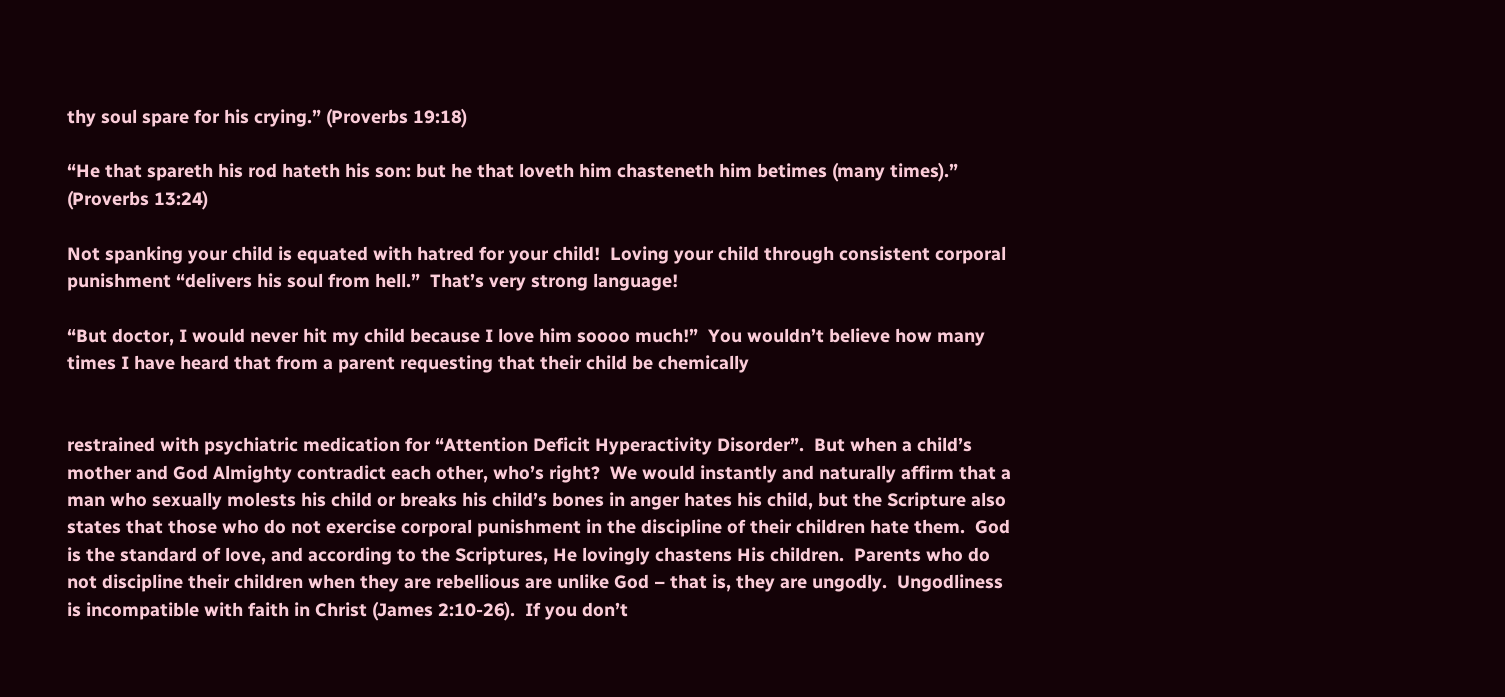thy soul spare for his crying.” (Proverbs 19:18)

“He that spareth his rod hateth his son: but he that loveth him chasteneth him betimes (many times).” (Proverbs 13:24)

Not spanking your child is equated with hatred for your child!  Loving your child through consistent corporal punishment “delivers his soul from hell.”  That’s very strong language!

“But doctor, I would never hit my child because I love him soooo much!”  You wouldn’t believe how many times I have heard that from a parent requesting that their child be chemically


restrained with psychiatric medication for “Attention Deficit Hyperactivity Disorder”.  But when a child’s mother and God Almighty contradict each other, who’s right?  We would instantly and naturally affirm that a man who sexually molests his child or breaks his child’s bones in anger hates his child, but the Scripture also states that those who do not exercise corporal punishment in the discipline of their children hate them.  God is the standard of love, and according to the Scriptures, He lovingly chastens His children.  Parents who do not discipline their children when they are rebellious are unlike God – that is, they are ungodly.  Ungodliness is incompatible with faith in Christ (James 2:10-26).  If you don’t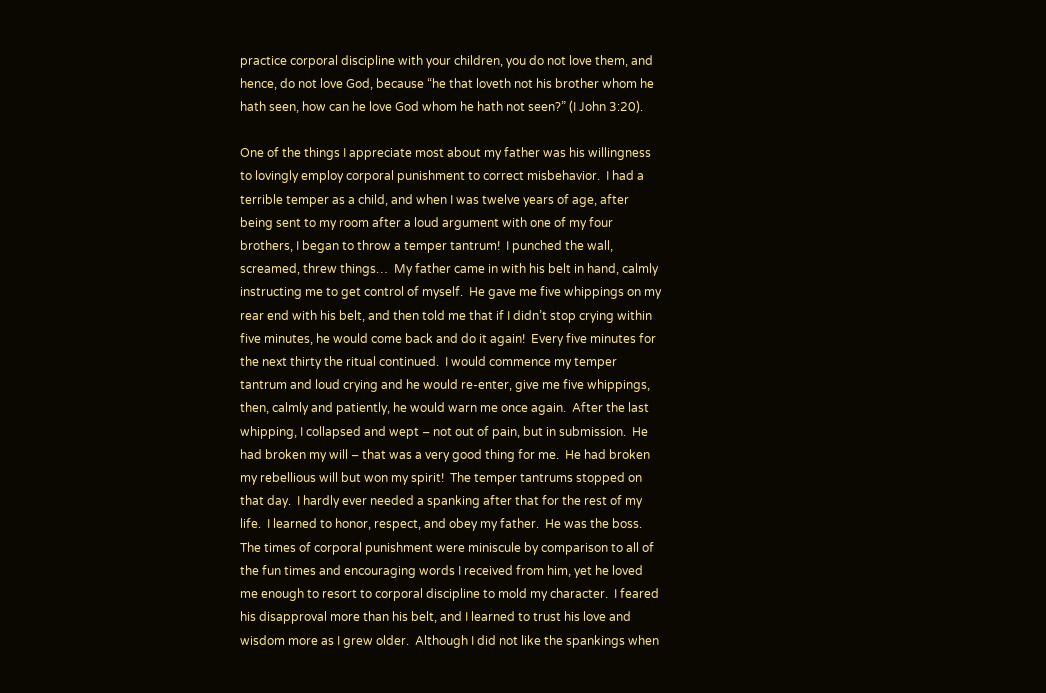practice corporal discipline with your children, you do not love them, and hence, do not love God, because “he that loveth not his brother whom he hath seen, how can he love God whom he hath not seen?” (I John 3:20).

One of the things I appreciate most about my father was his willingness to lovingly employ corporal punishment to correct misbehavior.  I had a terrible temper as a child, and when I was twelve years of age, after being sent to my room after a loud argument with one of my four brothers, I began to throw a temper tantrum!  I punched the wall, screamed, threw things…  My father came in with his belt in hand, calmly instructing me to get control of myself.  He gave me five whippings on my rear end with his belt, and then told me that if I didn’t stop crying within five minutes, he would come back and do it again!  Every five minutes for the next thirty the ritual continued.  I would commence my temper tantrum and loud crying and he would re-enter, give me five whippings, then, calmly and patiently, he would warn me once again.  After the last whipping, I collapsed and wept – not out of pain, but in submission.  He had broken my will – that was a very good thing for me.  He had broken my rebellious will but won my spirit!  The temper tantrums stopped on that day.  I hardly ever needed a spanking after that for the rest of my life.  I learned to honor, respect, and obey my father.  He was the boss.  The times of corporal punishment were miniscule by comparison to all of the fun times and encouraging words I received from him, yet he loved me enough to resort to corporal discipline to mold my character.  I feared his disapproval more than his belt, and I learned to trust his love and wisdom more as I grew older.  Although I did not like the spankings when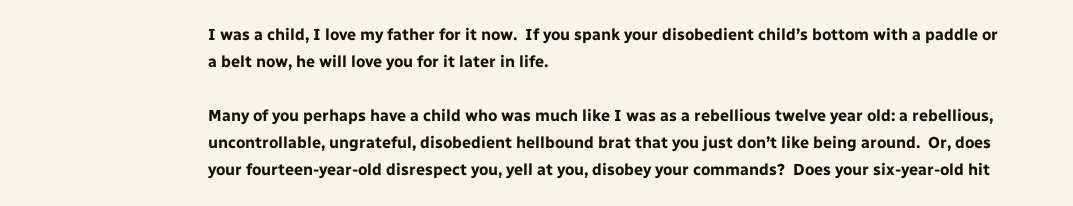I was a child, I love my father for it now.  If you spank your disobedient child’s bottom with a paddle or a belt now, he will love you for it later in life.

Many of you perhaps have a child who was much like I was as a rebellious twelve year old: a rebellious, uncontrollable, ungrateful, disobedient hellbound brat that you just don’t like being around.  Or, does your fourteen-year-old disrespect you, yell at you, disobey your commands?  Does your six-year-old hit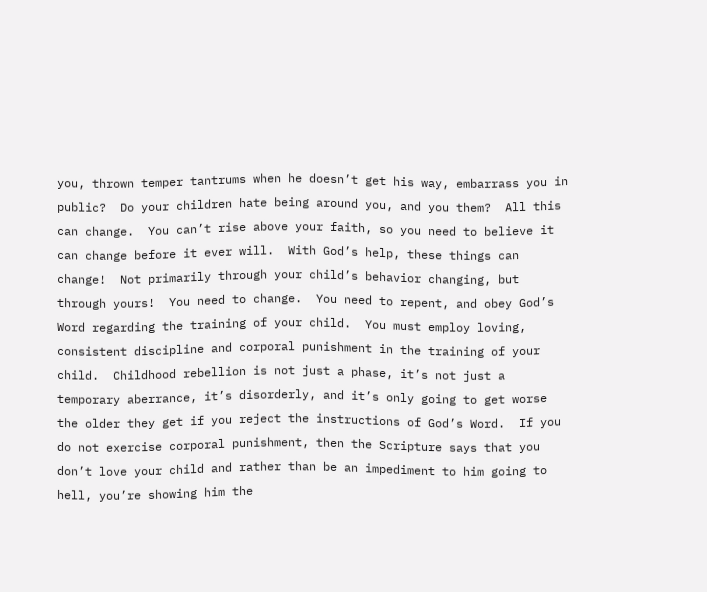you, thrown temper tantrums when he doesn’t get his way, embarrass you in public?  Do your children hate being around you, and you them?  All this can change.  You can’t rise above your faith, so you need to believe it can change before it ever will.  With God’s help, these things can change!  Not primarily through your child’s behavior changing, but through yours!  You need to change.  You need to repent, and obey God’s Word regarding the training of your child.  You must employ loving, consistent discipline and corporal punishment in the training of your child.  Childhood rebellion is not just a phase, it’s not just a temporary aberrance, it’s disorderly, and it’s only going to get worse the older they get if you reject the instructions of God’s Word.  If you do not exercise corporal punishment, then the Scripture says that you don’t love your child and rather than be an impediment to him going to hell, you’re showing him the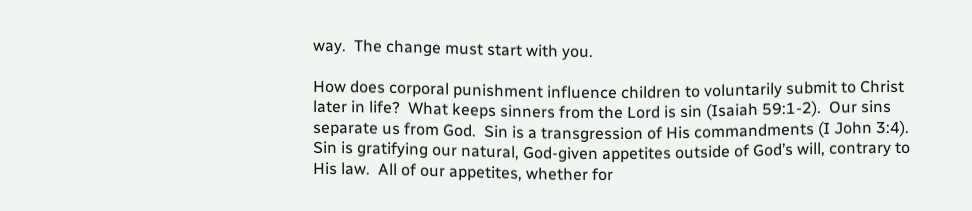way.  The change must start with you.

How does corporal punishment influence children to voluntarily submit to Christ later in life?  What keeps sinners from the Lord is sin (Isaiah 59:1-2).  Our sins separate us from God.  Sin is a transgression of His commandments (I John 3:4).  Sin is gratifying our natural, God-given appetites outside of God’s will, contrary to His law.  All of our appetites, whether for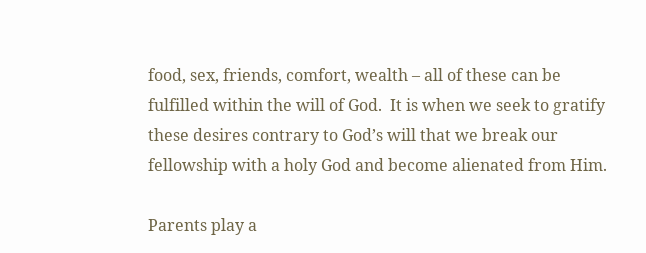food, sex, friends, comfort, wealth – all of these can be fulfilled within the will of God.  It is when we seek to gratify these desires contrary to God’s will that we break our fellowship with a holy God and become alienated from Him.

Parents play a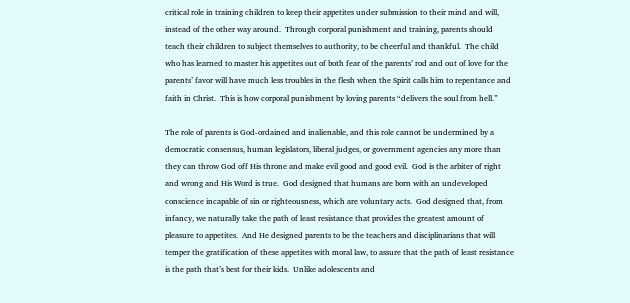critical role in training children to keep their appetites under submission to their mind and will, instead of the other way around.  Through corporal punishment and training, parents should teach their children to subject themselves to authority, to be cheerful and thankful.  The child who has learned to master his appetites out of both fear of the parents’ rod and out of love for the parents’ favor will have much less troubles in the flesh when the Spirit calls him to repentance and faith in Christ.  This is how corporal punishment by loving parents “delivers the soul from hell.”

The role of parents is God-ordained and inalienable, and this role cannot be undermined by a democratic consensus, human legislators, liberal judges, or government agencies any more than they can throw God off His throne and make evil good and good evil.  God is the arbiter of right and wrong and His Word is true.  God designed that humans are born with an undeveloped conscience incapable of sin or righteousness, which are voluntary acts.  God designed that, from infancy, we naturally take the path of least resistance that provides the greatest amount of pleasure to appetites.  And He designed parents to be the teachers and disciplinarians that will temper the gratification of these appetites with moral law, to assure that the path of least resistance is the path that’s best for their kids.  Unlike adolescents and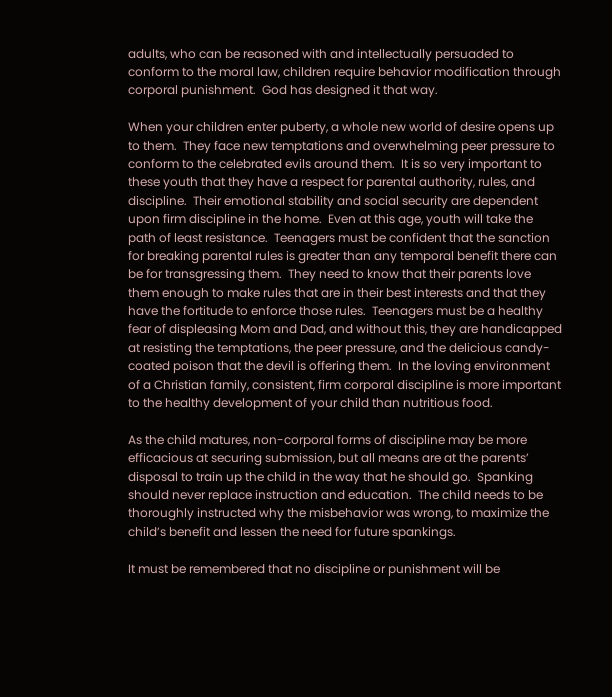adults, who can be reasoned with and intellectually persuaded to conform to the moral law, children require behavior modification through corporal punishment.  God has designed it that way.

When your children enter puberty, a whole new world of desire opens up to them.  They face new temptations and overwhelming peer pressure to conform to the celebrated evils around them.  It is so very important to these youth that they have a respect for parental authority, rules, and discipline.  Their emotional stability and social security are dependent upon firm discipline in the home.  Even at this age, youth will take the path of least resistance.  Teenagers must be confident that the sanction for breaking parental rules is greater than any temporal benefit there can be for transgressing them.  They need to know that their parents love them enough to make rules that are in their best interests and that they have the fortitude to enforce those rules.  Teenagers must be a healthy fear of displeasing Mom and Dad, and without this, they are handicapped at resisting the temptations, the peer pressure, and the delicious candy-coated poison that the devil is offering them.  In the loving environment of a Christian family, consistent, firm corporal discipline is more important to the healthy development of your child than nutritious food.

As the child matures, non-corporal forms of discipline may be more efficacious at securing submission, but all means are at the parents’ disposal to train up the child in the way that he should go.  Spanking should never replace instruction and education.  The child needs to be thoroughly instructed why the misbehavior was wrong, to maximize the child’s benefit and lessen the need for future spankings.

It must be remembered that no discipline or punishment will be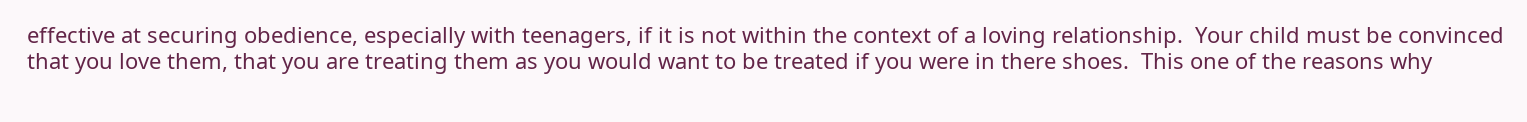effective at securing obedience, especially with teenagers, if it is not within the context of a loving relationship.  Your child must be convinced that you love them, that you are treating them as you would want to be treated if you were in there shoes.  This one of the reasons why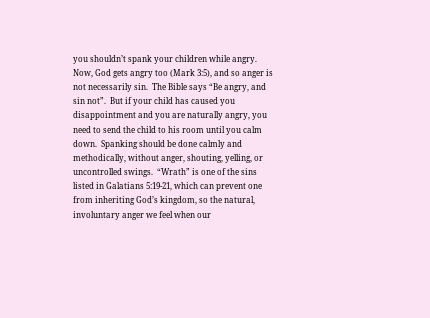you shouldn’t spank your children while angry.  Now, God gets angry too (Mark 3:5), and so anger is not necessarily sin.  The Bible says “Be angry, and sin not”.  But if your child has caused you disappointment and you are naturally angry, you need to send the child to his room until you calm down.  Spanking should be done calmly and methodically, without anger, shouting, yelling, or uncontrolled swings.  “Wrath” is one of the sins listed in Galatians 5:19-21, which can prevent one from inheriting God’s kingdom, so the natural, involuntary anger we feel when our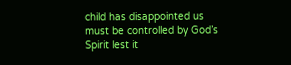child has disappointed us must be controlled by God’s Spirit lest it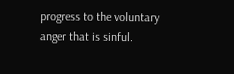progress to the voluntary anger that is sinful.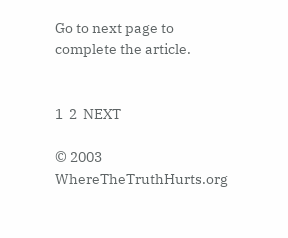Go to next page to complete the article.


1  2  NEXT

© 2003 WhereTheTruthHurts.org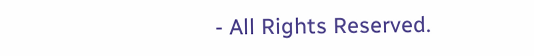- All Rights Reserved.